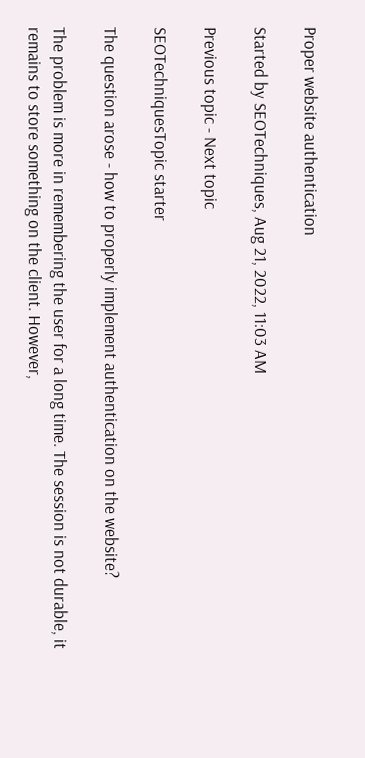Proper website authentication

Started by SEOTechniques, Aug 21, 2022, 11:03 AM

Previous topic - Next topic

SEOTechniquesTopic starter

The question arose - how to properly implement authentication on the website?

The problem is more in remembering the user for a long time. The session is not durable, it remains to store something on the client. However,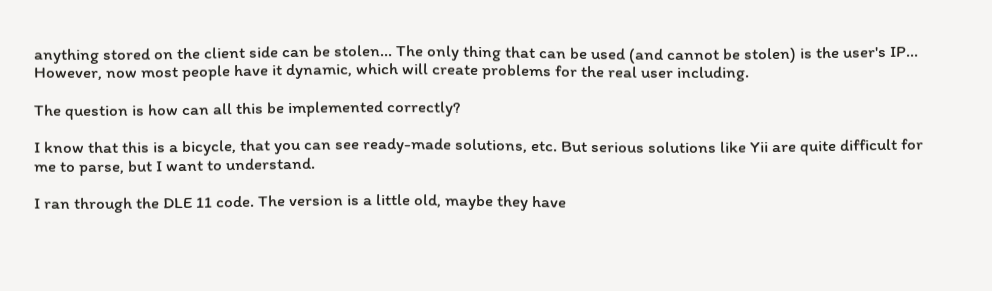anything stored on the client side can be stolen... The only thing that can be used (and cannot be stolen) is the user's IP... However, now most people have it dynamic, which will create problems for the real user including.

The question is how can all this be implemented correctly?

I know that this is a bicycle, that you can see ready-made solutions, etc. But serious solutions like Yii are quite difficult for me to parse, but I want to understand.

I ran through the DLE 11 code. The version is a little old, maybe they have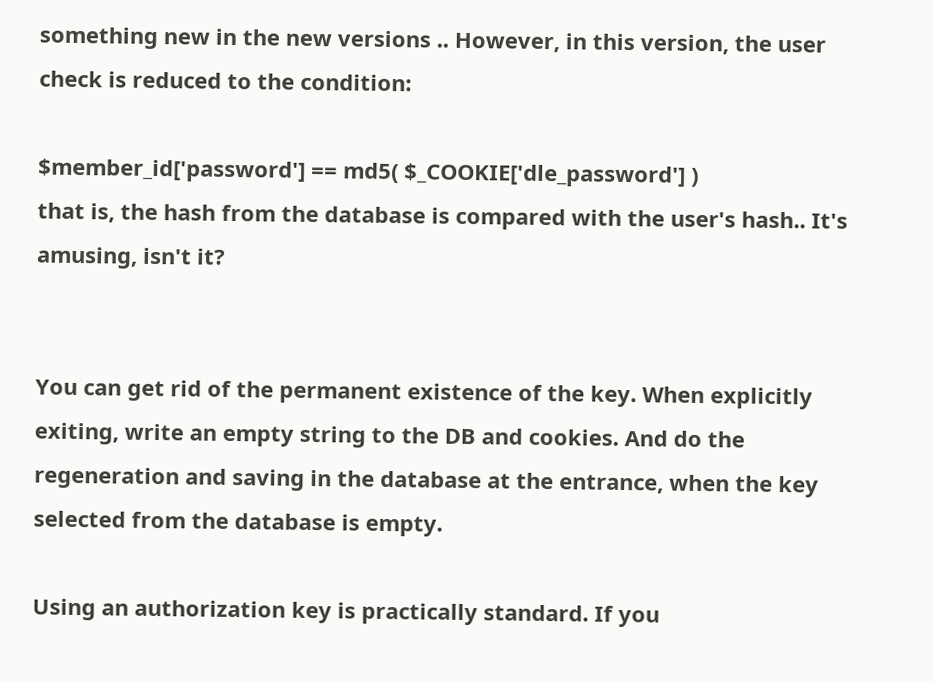something new in the new versions .. However, in this version, the user check is reduced to the condition:

$member_id['password'] == md5( $_COOKIE['dle_password'] )
that is, the hash from the database is compared with the user's hash.. It's amusing, isn't it?


You can get rid of the permanent existence of the key. When explicitly exiting, write an empty string to the DB and cookies. And do the regeneration and saving in the database at the entrance, when the key selected from the database is empty.

Using an authorization key is practically standard. If you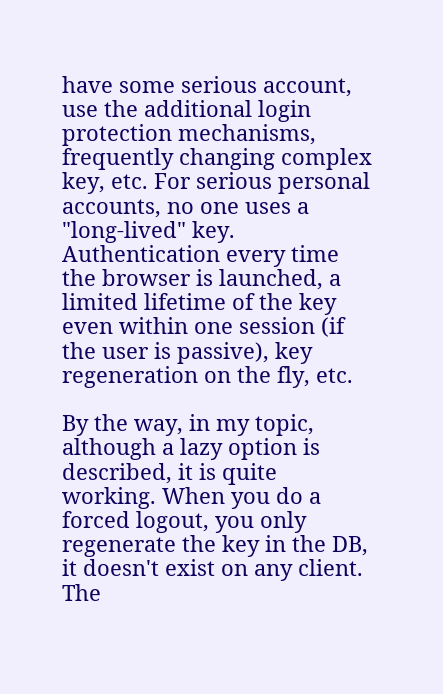have some serious account, use the additional login protection mechanisms, frequently changing complex key, etc. For serious personal accounts, no one uses a "long-lived" key. Authentication every time the browser is launched, a limited lifetime of the key even within one session (if the user is passive), key regeneration on the fly, etc.

By the way, in my topic, although a lazy option is described, it is quite working. When you do a forced logout, you only regenerate the key in the DB, it doesn't exist on any client. The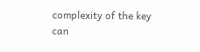complexity of the key can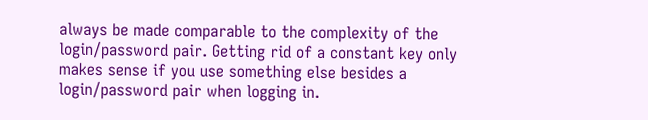always be made comparable to the complexity of the login/password pair. Getting rid of a constant key only makes sense if you use something else besides a login/password pair when logging in.